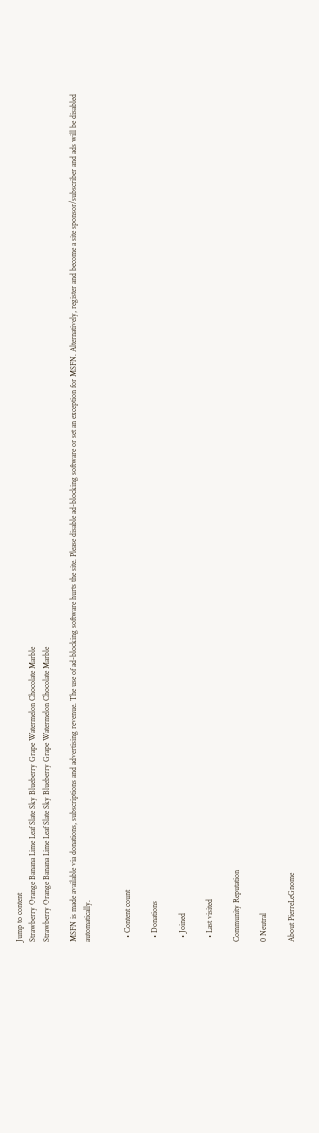Jump to content
Strawberry Orange Banana Lime Leaf Slate Sky Blueberry Grape Watermelon Chocolate Marble
Strawberry Orange Banana Lime Leaf Slate Sky Blueberry Grape Watermelon Chocolate Marble

MSFN is made available via donations, subscriptions and advertising revenue. The use of ad-blocking software hurts the site. Please disable ad-blocking software or set an exception for MSFN. Alternatively, register and become a site sponsor/subscriber and ads will be disabled automatically.


  • Content count

  • Donations

  • Joined

  • Last visited

Community Reputation

0 Neutral

About PierreLeGnome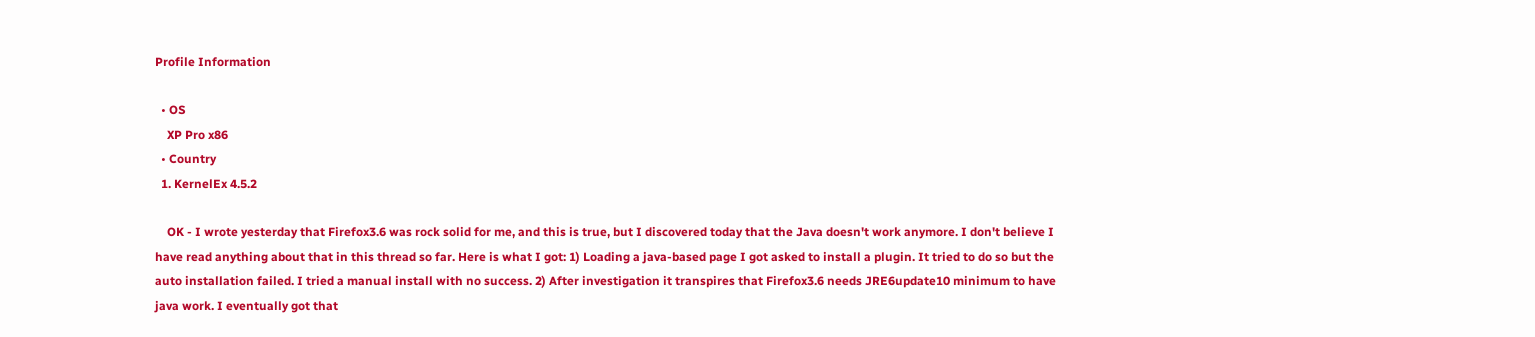Profile Information

  • OS
    XP Pro x86
  • Country
  1. KernelEx 4.5.2

    OK - I wrote yesterday that Firefox3.6 was rock solid for me, and this is true, but I discovered today that the Java doesn't work anymore. I don't believe I have read anything about that in this thread so far. Here is what I got: 1) Loading a java-based page I got asked to install a plugin. It tried to do so but the auto installation failed. I tried a manual install with no success. 2) After investigation it transpires that Firefox3.6 needs JRE6update10 minimum to have java work. I eventually got that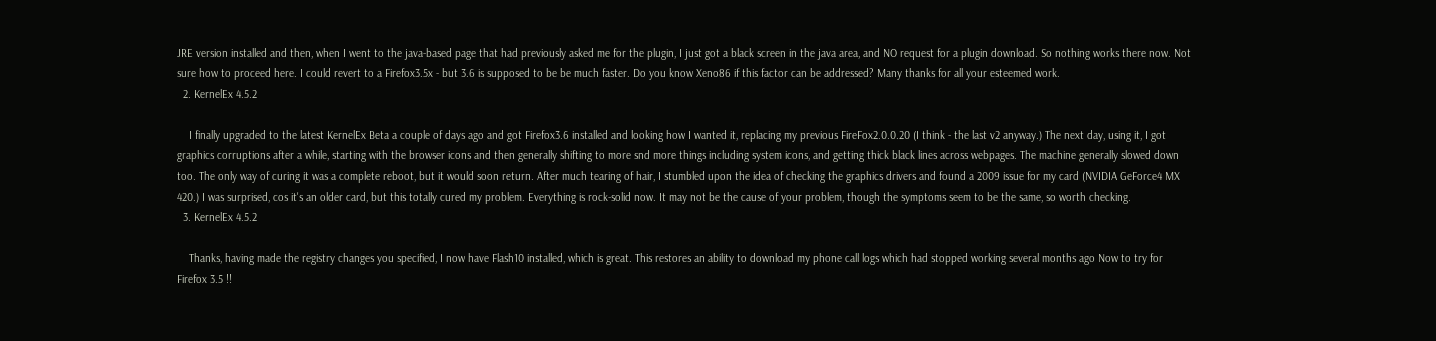JRE version installed and then, when I went to the java-based page that had previously asked me for the plugin, I just got a black screen in the java area, and NO request for a plugin download. So nothing works there now. Not sure how to proceed here. I could revert to a Firefox3.5x - but 3.6 is supposed to be be much faster. Do you know Xeno86 if this factor can be addressed? Many thanks for all your esteemed work.
  2. KernelEx 4.5.2

    I finally upgraded to the latest KernelEx Beta a couple of days ago and got Firefox3.6 installed and looking how I wanted it, replacing my previous FireFox2.0.0.20 (I think - the last v2 anyway.) The next day, using it, I got graphics corruptions after a while, starting with the browser icons and then generally shifting to more snd more things including system icons, and getting thick black lines across webpages. The machine generally slowed down too. The only way of curing it was a complete reboot, but it would soon return. After much tearing of hair, I stumbled upon the idea of checking the graphics drivers and found a 2009 issue for my card (NVIDIA GeForce4 MX 420.) I was surprised, cos it's an older card, but this totally cured my problem. Everything is rock-solid now. It may not be the cause of your problem, though the symptoms seem to be the same, so worth checking.
  3. KernelEx 4.5.2

    Thanks, having made the registry changes you specified, I now have Flash10 installed, which is great. This restores an ability to download my phone call logs which had stopped working several months ago Now to try for Firefox 3.5 !!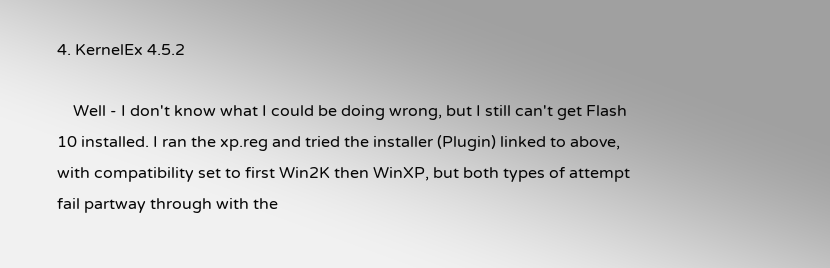4. KernelEx 4.5.2

    Well - I don't know what I could be doing wrong, but I still can't get Flash 10 installed. I ran the xp.reg and tried the installer (Plugin) linked to above, with compatibility set to first Win2K then WinXP, but both types of attempt fail partway through with the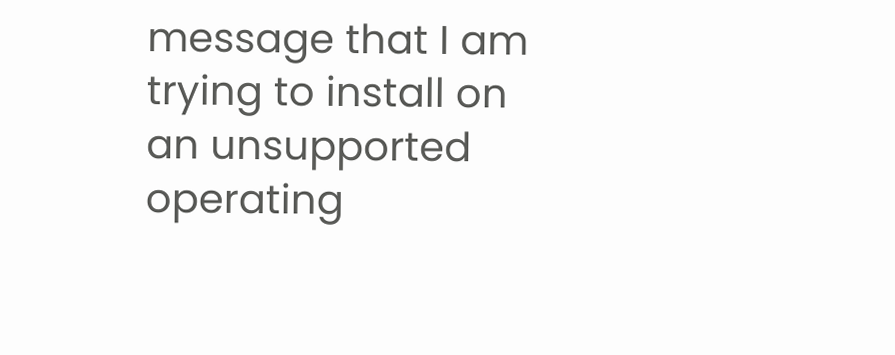message that I am trying to install on an unsupported operating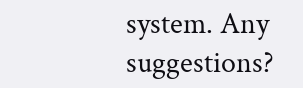system. Any suggestions?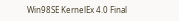Win98SE KernelEx 4.0 Final